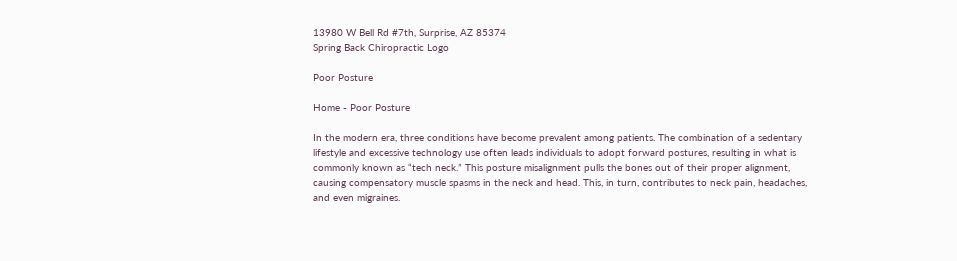13980 W Bell Rd #7th, Surprise, AZ 85374
Spring Back Chiropractic Logo

Poor Posture

Home - Poor Posture

In the modern era, three conditions have become prevalent among patients. The combination of a sedentary lifestyle and excessive technology use often leads individuals to adopt forward postures, resulting in what is commonly known as “tech neck.” This posture misalignment pulls the bones out of their proper alignment, causing compensatory muscle spasms in the neck and head. This, in turn, contributes to neck pain, headaches, and even migraines.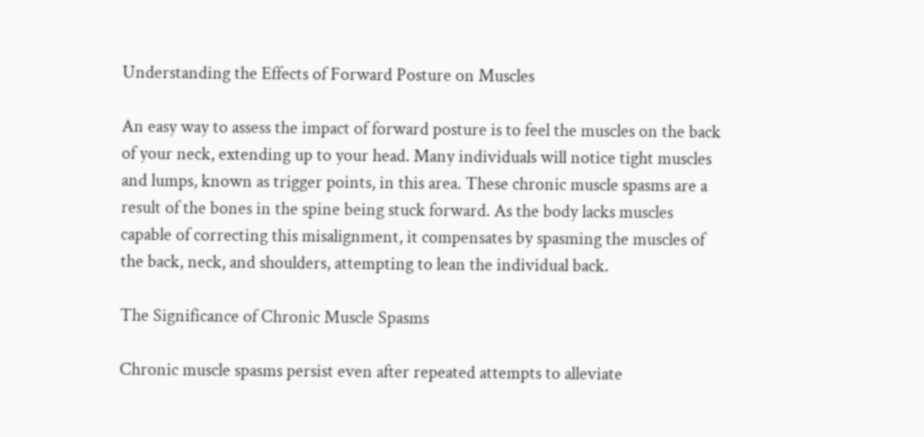Understanding the Effects of Forward Posture on Muscles

An easy way to assess the impact of forward posture is to feel the muscles on the back of your neck, extending up to your head. Many individuals will notice tight muscles and lumps, known as trigger points, in this area. These chronic muscle spasms are a result of the bones in the spine being stuck forward. As the body lacks muscles capable of correcting this misalignment, it compensates by spasming the muscles of the back, neck, and shoulders, attempting to lean the individual back.

The Significance of Chronic Muscle Spasms

Chronic muscle spasms persist even after repeated attempts to alleviate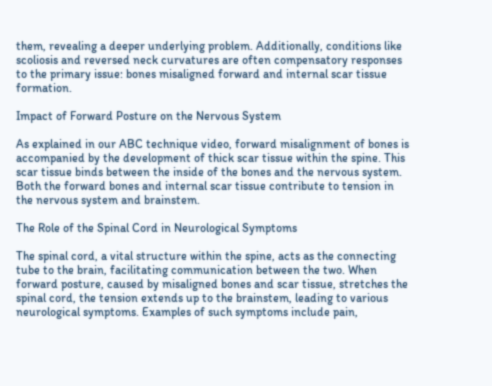them, revealing a deeper underlying problem. Additionally, conditions like scoliosis and reversed neck curvatures are often compensatory responses to the primary issue: bones misaligned forward and internal scar tissue formation.

Impact of Forward Posture on the Nervous System

As explained in our ABC technique video, forward misalignment of bones is accompanied by the development of thick scar tissue within the spine. This scar tissue binds between the inside of the bones and the nervous system. Both the forward bones and internal scar tissue contribute to tension in the nervous system and brainstem.

The Role of the Spinal Cord in Neurological Symptoms

The spinal cord, a vital structure within the spine, acts as the connecting tube to the brain, facilitating communication between the two. When forward posture, caused by misaligned bones and scar tissue, stretches the spinal cord, the tension extends up to the brainstem, leading to various neurological symptoms. Examples of such symptoms include pain,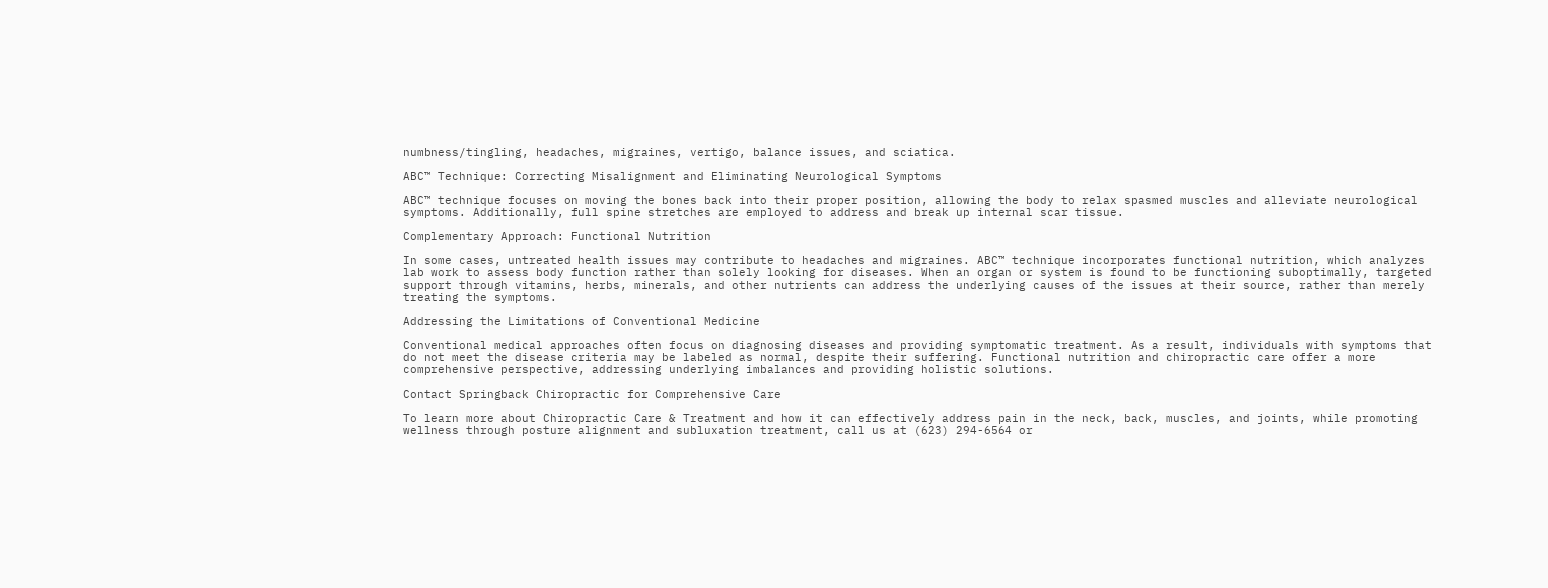numbness/tingling, headaches, migraines, vertigo, balance issues, and sciatica.

ABC™ Technique: Correcting Misalignment and Eliminating Neurological Symptoms

ABC™ technique focuses on moving the bones back into their proper position, allowing the body to relax spasmed muscles and alleviate neurological symptoms. Additionally, full spine stretches are employed to address and break up internal scar tissue.

Complementary Approach: Functional Nutrition

In some cases, untreated health issues may contribute to headaches and migraines. ABC™ technique incorporates functional nutrition, which analyzes lab work to assess body function rather than solely looking for diseases. When an organ or system is found to be functioning suboptimally, targeted support through vitamins, herbs, minerals, and other nutrients can address the underlying causes of the issues at their source, rather than merely treating the symptoms.

Addressing the Limitations of Conventional Medicine

Conventional medical approaches often focus on diagnosing diseases and providing symptomatic treatment. As a result, individuals with symptoms that do not meet the disease criteria may be labeled as normal, despite their suffering. Functional nutrition and chiropractic care offer a more comprehensive perspective, addressing underlying imbalances and providing holistic solutions.

Contact Springback Chiropractic for Comprehensive Care

To learn more about Chiropractic Care & Treatment and how it can effectively address pain in the neck, back, muscles, and joints, while promoting wellness through posture alignment and subluxation treatment, call us at (623) 294-6564 or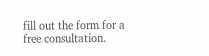fill out the form for a free consultation.